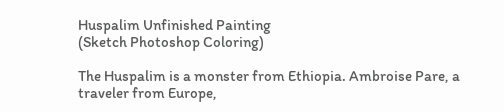Huspalim Unfinished Painting
(Sketch Photoshop Coloring)

The Huspalim is a monster from Ethiopia. Ambroise Pare, a traveler from Europe,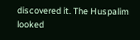discovered it. The Huspalim looked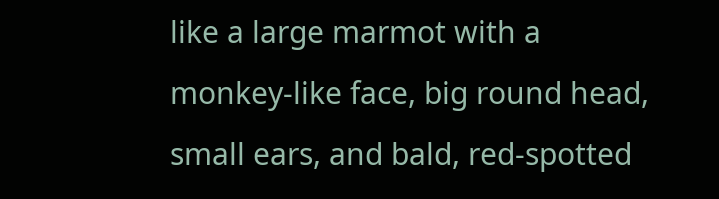like a large marmot with a monkey-like face, big round head, small ears, and bald, red-spotted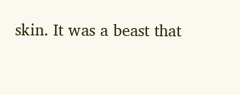skin. It was a beast that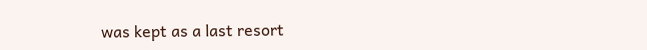was kept as a last resort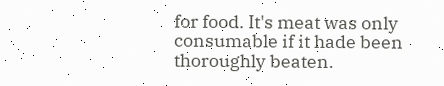for food. It's meat was only consumable if it hade been thoroughly beaten.